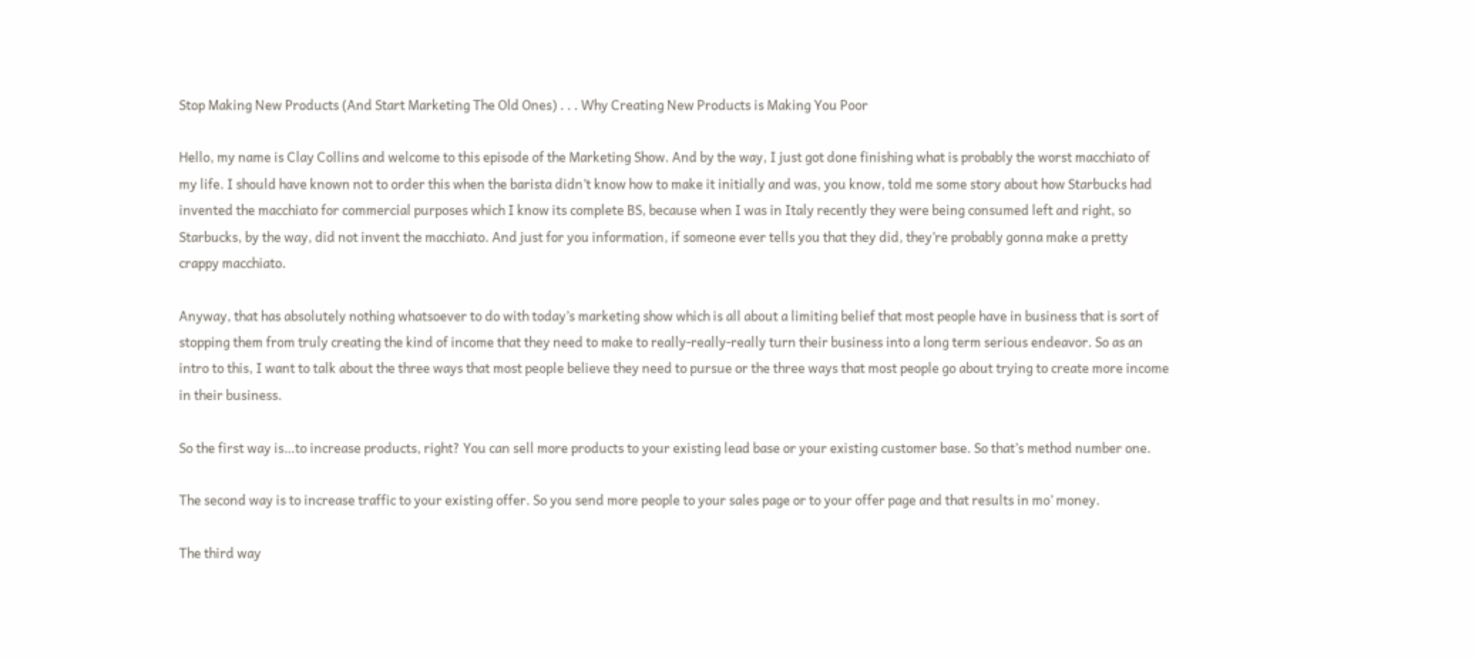Stop Making New Products (And Start Marketing The Old Ones) . . . Why Creating New Products is Making You Poor

Hello, my name is Clay Collins and welcome to this episode of the Marketing Show. And by the way, I just got done finishing what is probably the worst macchiato of my life. I should have known not to order this when the barista didn’t know how to make it initially and was, you know, told me some story about how Starbucks had invented the macchiato for commercial purposes which I know its complete BS, because when I was in Italy recently they were being consumed left and right, so Starbucks, by the way, did not invent the macchiato. And just for you information, if someone ever tells you that they did, they’re probably gonna make a pretty crappy macchiato.

Anyway, that has absolutely nothing whatsoever to do with today’s marketing show which is all about a limiting belief that most people have in business that is sort of stopping them from truly creating the kind of income that they need to make to really-really-really turn their business into a long term serious endeavor. So as an intro to this, I want to talk about the three ways that most people believe they need to pursue or the three ways that most people go about trying to create more income in their business.

So the first way is…to increase products, right? You can sell more products to your existing lead base or your existing customer base. So that’s method number one.

The second way is to increase traffic to your existing offer. So you send more people to your sales page or to your offer page and that results in mo’ money.

The third way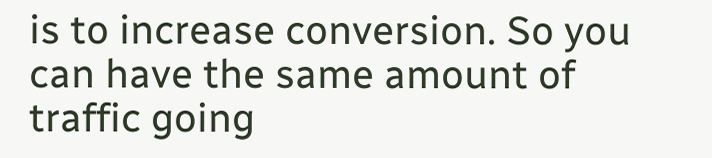is to increase conversion. So you can have the same amount of traffic going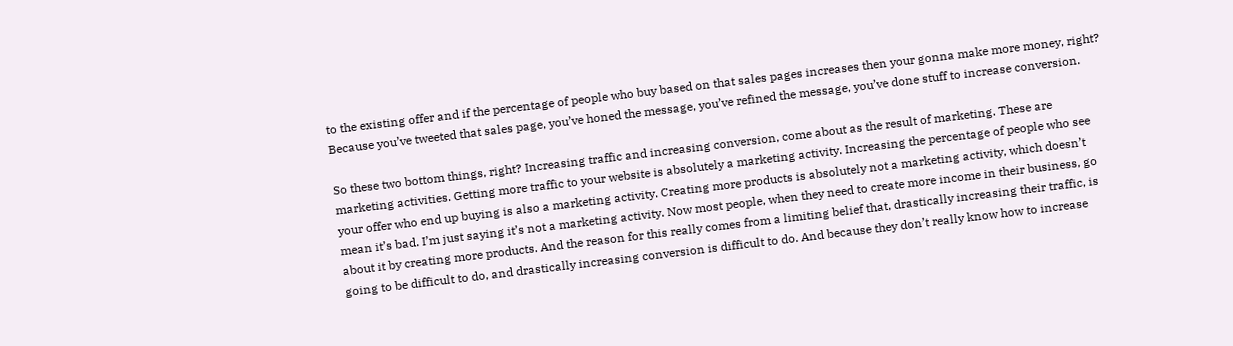to the existing offer and if the percentage of people who buy based on that sales pages increases then your gonna make more money, right? Because you’ve tweeted that sales page, you’ve honed the message, you’ve refined the message, you’ve done stuff to increase conversion.

So these two bottom things, right? Increasing traffic and increasing conversion, come about as the result of marketing. These are marketing activities. Getting more traffic to your website is absolutely a marketing activity. Increasing the percentage of people who see your offer who end up buying is also a marketing activity. Creating more products is absolutely not a marketing activity, which doesn’t mean it’s bad. I’m just saying it’s not a marketing activity. Now most people, when they need to create more income in their business, go about it by creating more products. And the reason for this really comes from a limiting belief that, drastically increasing their traffic, is going to be difficult to do, and drastically increasing conversion is difficult to do. And because they don’t really know how to increase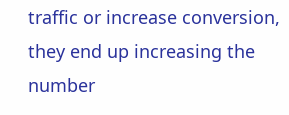traffic or increase conversion, they end up increasing the number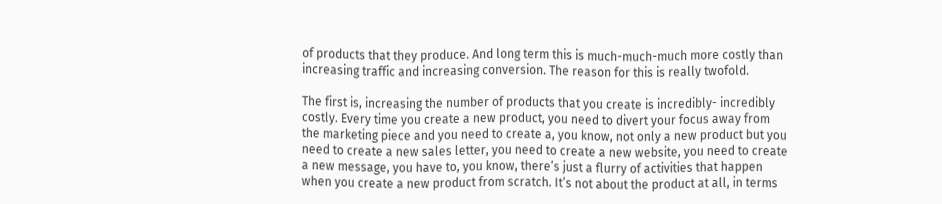of products that they produce. And long term this is much-much-much more costly than increasing traffic and increasing conversion. The reason for this is really twofold.

The first is, increasing the number of products that you create is incredibly- incredibly costly. Every time you create a new product, you need to divert your focus away from the marketing piece and you need to create a, you know, not only a new product but you need to create a new sales letter, you need to create a new website, you need to create a new message, you have to, you know, there’s just a flurry of activities that happen when you create a new product from scratch. It’s not about the product at all, in terms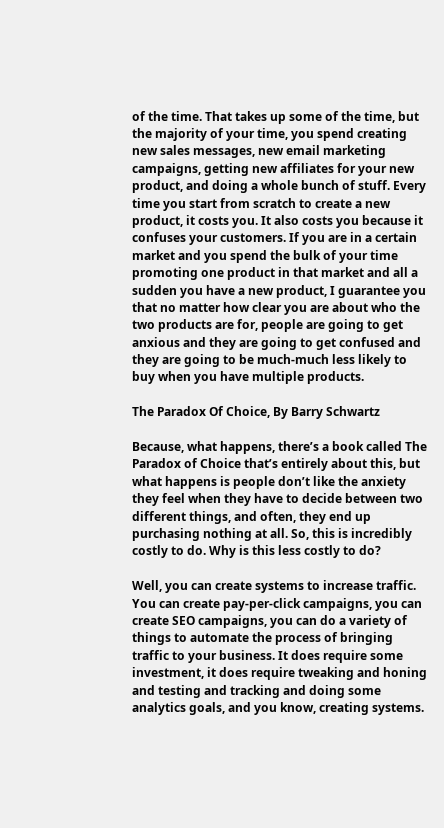of the time. That takes up some of the time, but the majority of your time, you spend creating new sales messages, new email marketing campaigns, getting new affiliates for your new product, and doing a whole bunch of stuff. Every time you start from scratch to create a new product, it costs you. It also costs you because it confuses your customers. If you are in a certain market and you spend the bulk of your time promoting one product in that market and all a sudden you have a new product, I guarantee you that no matter how clear you are about who the two products are for, people are going to get anxious and they are going to get confused and they are going to be much-much less likely to buy when you have multiple products.

The Paradox Of Choice, By Barry Schwartz

Because, what happens, there’s a book called The Paradox of Choice that’s entirely about this, but what happens is people don’t like the anxiety they feel when they have to decide between two different things, and often, they end up purchasing nothing at all. So, this is incredibly costly to do. Why is this less costly to do?

Well, you can create systems to increase traffic. You can create pay-per-click campaigns, you can create SEO campaigns, you can do a variety of things to automate the process of bringing traffic to your business. It does require some investment, it does require tweaking and honing and testing and tracking and doing some analytics goals, and you know, creating systems.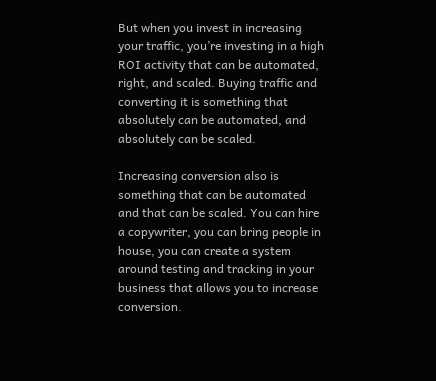But when you invest in increasing your traffic, you’re investing in a high ROI activity that can be automated, right, and scaled. Buying traffic and converting it is something that absolutely can be automated, and absolutely can be scaled.

Increasing conversion also is something that can be automated and that can be scaled. You can hire a copywriter, you can bring people in house, you can create a system around testing and tracking in your business that allows you to increase conversion.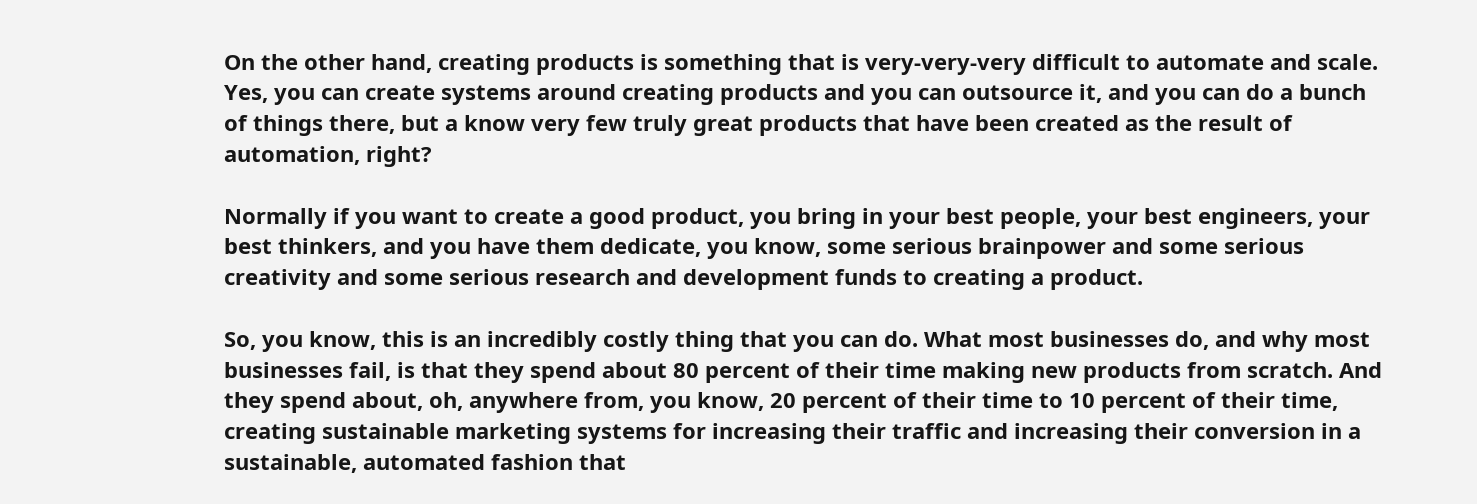On the other hand, creating products is something that is very-very-very difficult to automate and scale. Yes, you can create systems around creating products and you can outsource it, and you can do a bunch of things there, but a know very few truly great products that have been created as the result of automation, right?

Normally if you want to create a good product, you bring in your best people, your best engineers, your best thinkers, and you have them dedicate, you know, some serious brainpower and some serious creativity and some serious research and development funds to creating a product.

So, you know, this is an incredibly costly thing that you can do. What most businesses do, and why most businesses fail, is that they spend about 80 percent of their time making new products from scratch. And they spend about, oh, anywhere from, you know, 20 percent of their time to 10 percent of their time, creating sustainable marketing systems for increasing their traffic and increasing their conversion in a sustainable, automated fashion that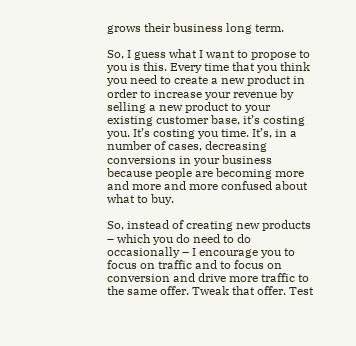grows their business long term.

So, I guess what I want to propose to you is this. Every time that you think you need to create a new product in order to increase your revenue by selling a new product to your existing customer base, it’s costing you. It’s costing you time. It’s, in a number of cases, decreasing conversions in your business because people are becoming more and more and more confused about what to buy.

So, instead of creating new products – which you do need to do occasionally – I encourage you to focus on traffic and to focus on conversion and drive more traffic to the same offer. Tweak that offer. Test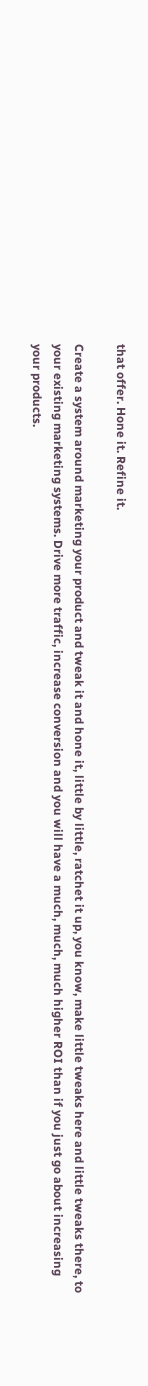that offer. Hone it. Refine it.

Create a system around marketing your product and tweak it and hone it, little by little, ratchet it up, you know, make little tweaks here and little tweaks there, to your existing marketing systems. Drive more traffic, increase conversion and you will have a much, much, much higher ROI than if you just go about increasing your products.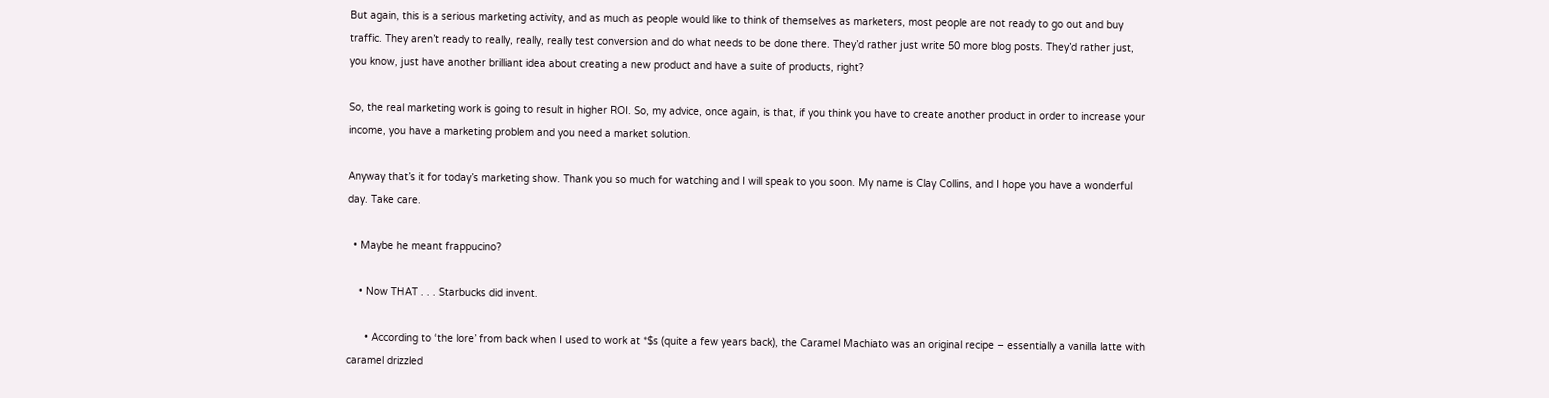But again, this is a serious marketing activity, and as much as people would like to think of themselves as marketers, most people are not ready to go out and buy traffic. They aren’t ready to really, really, really test conversion and do what needs to be done there. They’d rather just write 50 more blog posts. They’d rather just, you know, just have another brilliant idea about creating a new product and have a suite of products, right?

So, the real marketing work is going to result in higher ROI. So, my advice, once again, is that, if you think you have to create another product in order to increase your income, you have a marketing problem and you need a market solution.

Anyway that’s it for today’s marketing show. Thank you so much for watching and I will speak to you soon. My name is Clay Collins, and I hope you have a wonderful day. Take care.

  • Maybe he meant frappucino?

    • Now THAT . . . Starbucks did invent.

      • According to ‘the lore’ from back when I used to work at *$s (quite a few years back), the Caramel Machiato was an original recipe – essentially a vanilla latte with caramel drizzled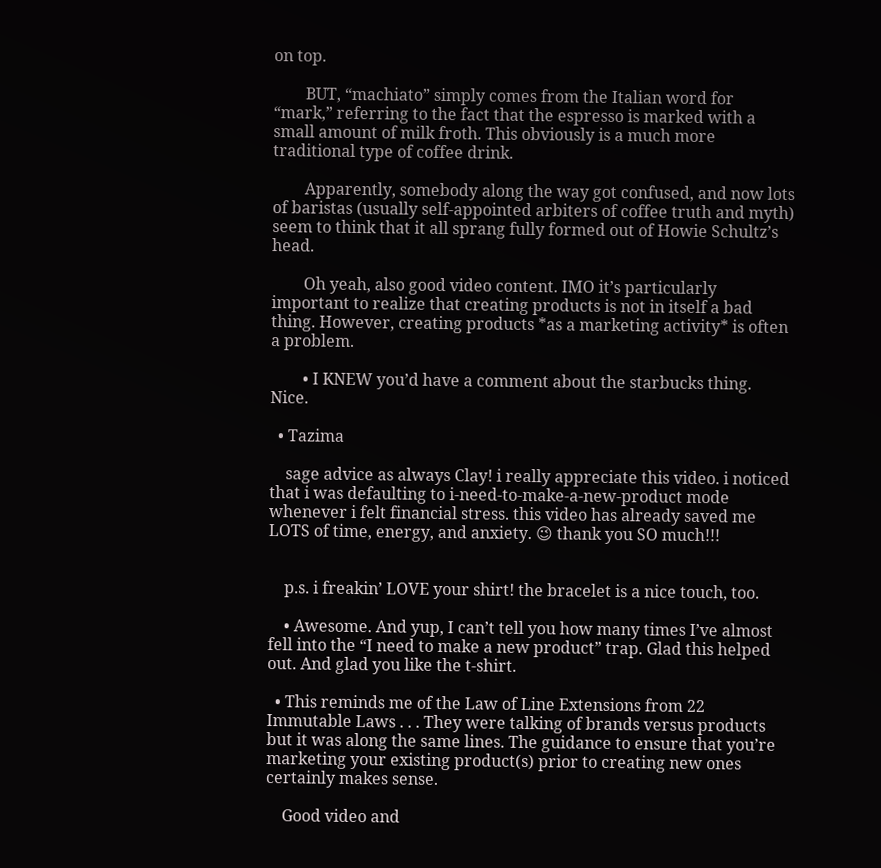on top.

        BUT, “machiato” simply comes from the Italian word for “mark,” referring to the fact that the espresso is marked with a small amount of milk froth. This obviously is a much more traditional type of coffee drink.

        Apparently, somebody along the way got confused, and now lots of baristas (usually self-appointed arbiters of coffee truth and myth) seem to think that it all sprang fully formed out of Howie Schultz’s head.

        Oh yeah, also good video content. IMO it’s particularly important to realize that creating products is not in itself a bad thing. However, creating products *as a marketing activity* is often a problem.

        • I KNEW you’d have a comment about the starbucks thing. Nice.

  • Tazima

    sage advice as always Clay! i really appreciate this video. i noticed that i was defaulting to i-need-to-make-a-new-product mode whenever i felt financial stress. this video has already saved me LOTS of time, energy, and anxiety. 😉 thank you SO much!!!


    p.s. i freakin’ LOVE your shirt! the bracelet is a nice touch, too.

    • Awesome. And yup, I can’t tell you how many times I’ve almost fell into the “I need to make a new product” trap. Glad this helped out. And glad you like the t-shirt.

  • This reminds me of the Law of Line Extensions from 22 Immutable Laws . . . They were talking of brands versus products but it was along the same lines. The guidance to ensure that you’re marketing your existing product(s) prior to creating new ones certainly makes sense.

    Good video and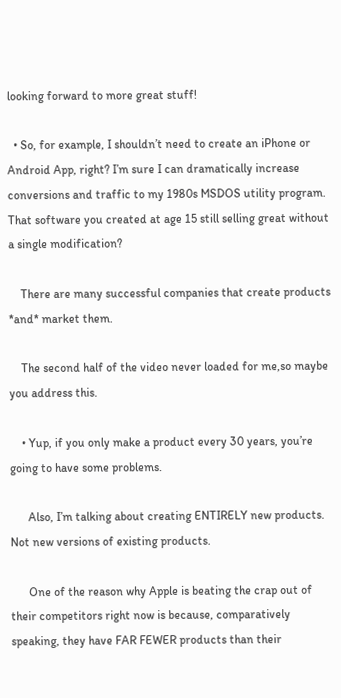looking forward to more great stuff!

  • So, for example, I shouldn’t need to create an iPhone or Android App, right? I’m sure I can dramatically increase conversions and traffic to my 1980s MSDOS utility program. That software you created at age 15 still selling great without a single modification?

    There are many successful companies that create products *and* market them.

    The second half of the video never loaded for me,so maybe you address this.

    • Yup, if you only make a product every 30 years, you’re going to have some problems.

      Also, I’m talking about creating ENTIRELY new products. Not new versions of existing products.

      One of the reason why Apple is beating the crap out of their competitors right now is because, comparatively speaking, they have FAR FEWER products than their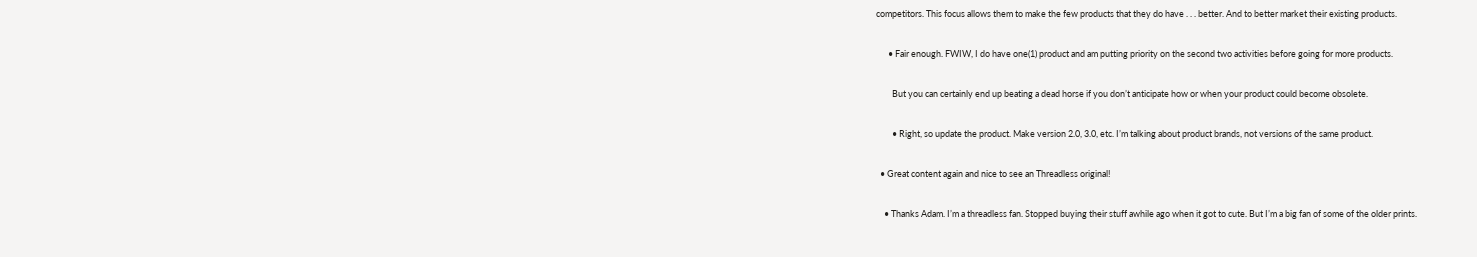competitors. This focus allows them to make the few products that they do have . . . better. And to better market their existing products.

      • Fair enough. FWIW, I do have one(1) product and am putting priority on the second two activities before going for more products.

        But you can certainly end up beating a dead horse if you don’t anticipate how or when your product could become obsolete.

        • Right, so update the product. Make version 2.0, 3.0, etc. I’m talking about product brands, not versions of the same product.

  • Great content again and nice to see an Threadless original!

    • Thanks Adam. I’m a threadless fan. Stopped buying their stuff awhile ago when it got to cute. But I’m a big fan of some of the older prints.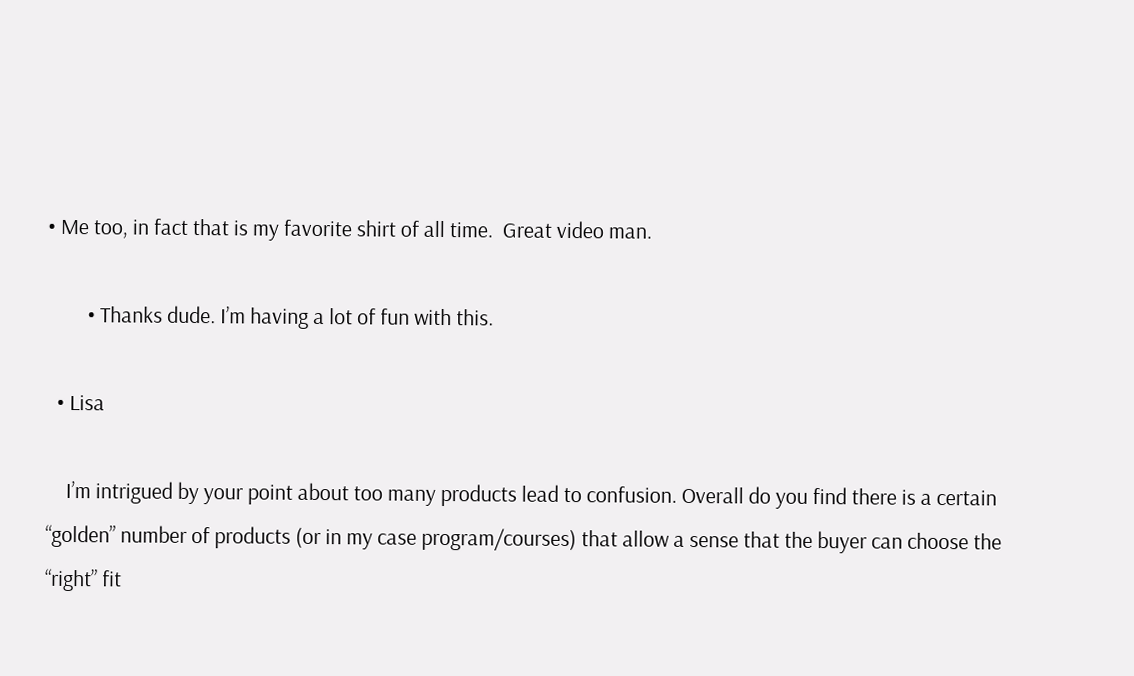• Me too, in fact that is my favorite shirt of all time.  Great video man.

        • Thanks dude. I’m having a lot of fun with this.

  • Lisa

    I’m intrigued by your point about too many products lead to confusion. Overall do you find there is a certain “golden” number of products (or in my case program/courses) that allow a sense that the buyer can choose the “right” fit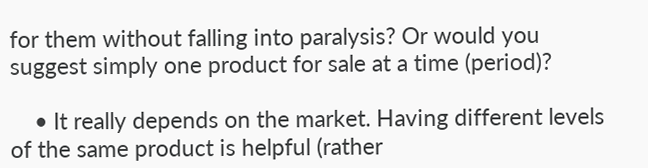for them without falling into paralysis? Or would you suggest simply one product for sale at a time (period)?

    • It really depends on the market. Having different levels of the same product is helpful (rather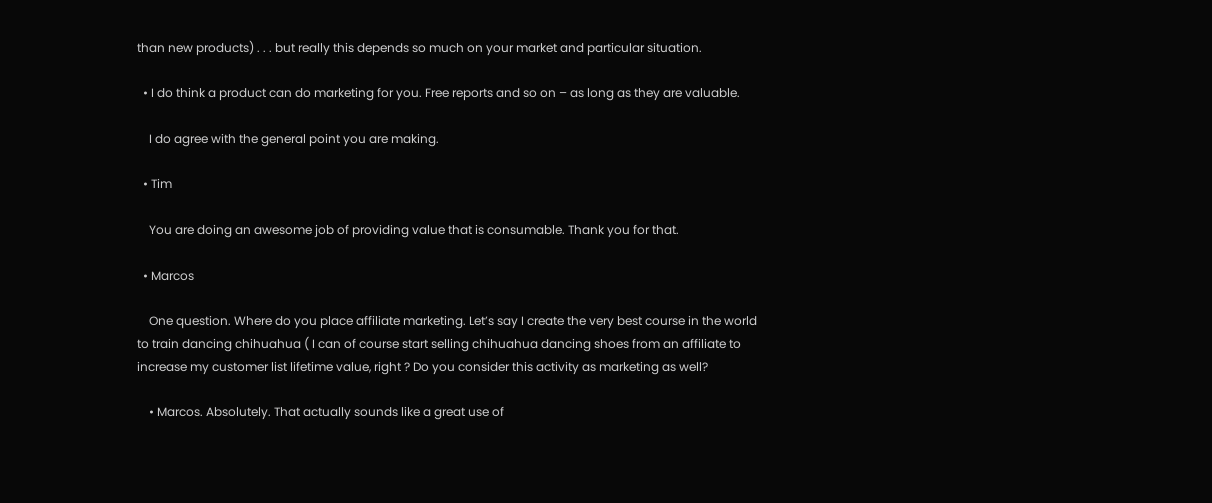than new products) . . . but really this depends so much on your market and particular situation.

  • I do think a product can do marketing for you. Free reports and so on – as long as they are valuable.

    I do agree with the general point you are making.

  • Tim

    You are doing an awesome job of providing value that is consumable. Thank you for that.

  • Marcos

    One question. Where do you place affiliate marketing. Let’s say I create the very best course in the world to train dancing chihuahua ( I can of course start selling chihuahua dancing shoes from an affiliate to increase my customer list lifetime value, right ? Do you consider this activity as marketing as well?

    • Marcos. Absolutely. That actually sounds like a great use of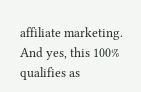affiliate marketing. And yes, this 100% qualifies as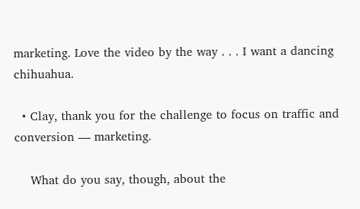marketing. Love the video by the way . . . I want a dancing chihuahua.

  • Clay, thank you for the challenge to focus on traffic and conversion — marketing.

    What do you say, though, about the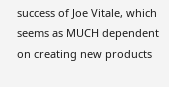success of Joe Vitale, which seems as MUCH dependent on creating new products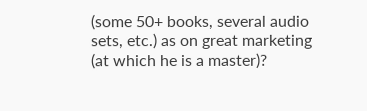(some 50+ books, several audio sets, etc.) as on great marketing (at which he is a master)?